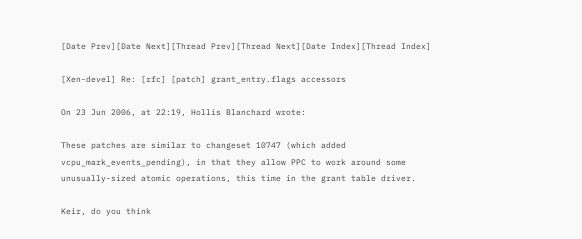[Date Prev][Date Next][Thread Prev][Thread Next][Date Index][Thread Index]

[Xen-devel] Re: [rfc] [patch] grant_entry.flags accessors

On 23 Jun 2006, at 22:19, Hollis Blanchard wrote:

These patches are similar to changeset 10747 (which added
vcpu_mark_events_pending), in that they allow PPC to work around some
unusually-sized atomic operations, this time in the grant table driver.

Keir, do you think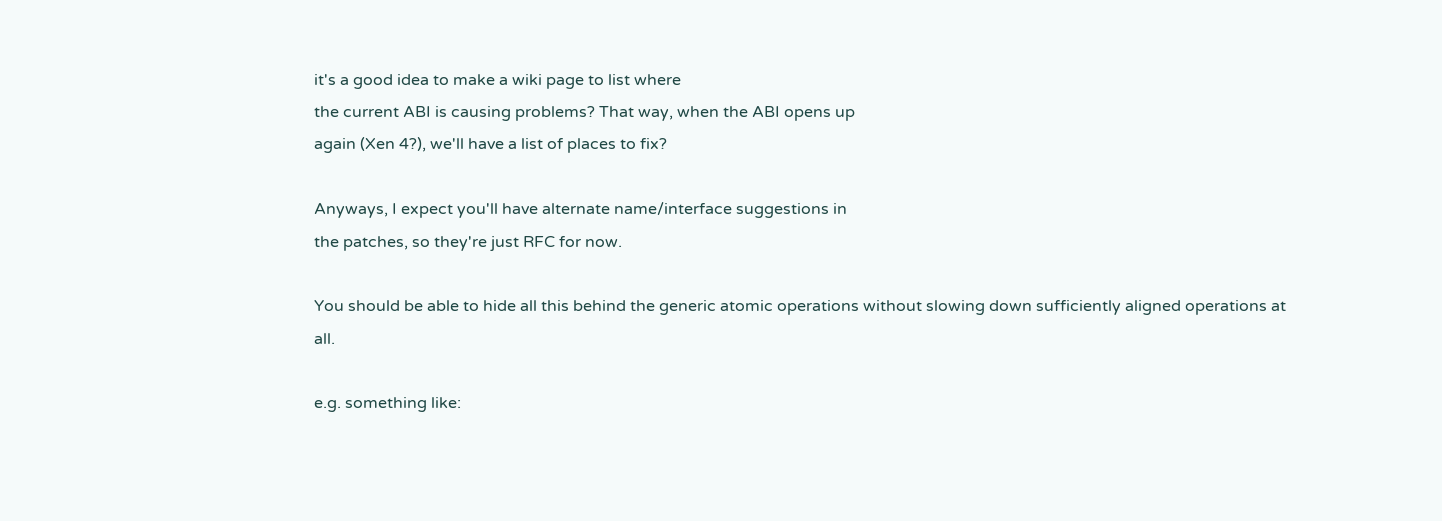it's a good idea to make a wiki page to list where
the current ABI is causing problems? That way, when the ABI opens up
again (Xen 4?), we'll have a list of places to fix?

Anyways, I expect you'll have alternate name/interface suggestions in
the patches, so they're just RFC for now.

You should be able to hide all this behind the generic atomic operations without slowing down sufficiently aligned operations at all.

e.g. something like: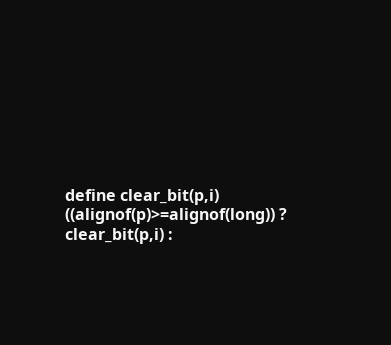define clear_bit(p,i) ((alignof(p)>=alignof(long)) ? clear_bit(p,i) :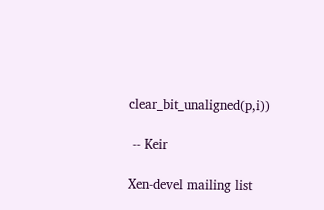clear_bit_unaligned(p,i))

 -- Keir

Xen-devel mailing list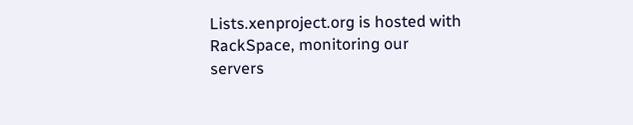Lists.xenproject.org is hosted with RackSpace, monitoring our
servers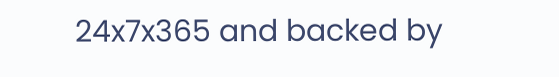24x7x365 and backed by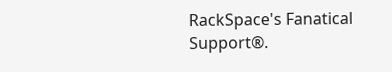RackSpace's Fanatical Support®.